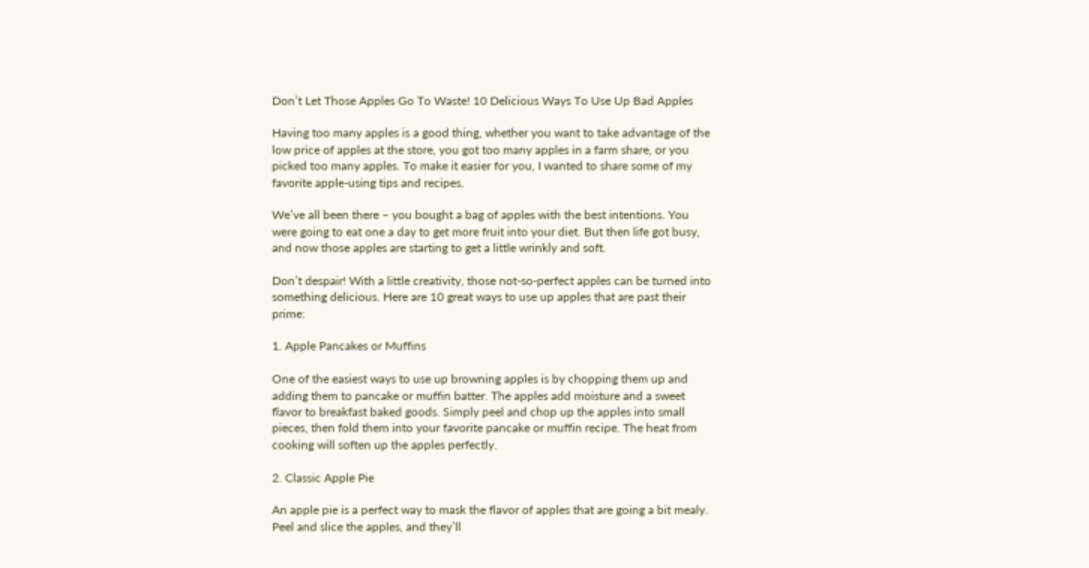Don’t Let Those Apples Go To Waste! 10 Delicious Ways To Use Up Bad Apples

Having too many apples is a good thing, whether you want to take advantage of the low price of apples at the store, you got too many apples in a farm share, or you picked too many apples. To make it easier for you, I wanted to share some of my favorite apple-using tips and recipes.

We’ve all been there – you bought a bag of apples with the best intentions. You were going to eat one a day to get more fruit into your diet. But then life got busy, and now those apples are starting to get a little wrinkly and soft.

Don’t despair! With a little creativity, those not-so-perfect apples can be turned into something delicious. Here are 10 great ways to use up apples that are past their prime:

1. Apple Pancakes or Muffins

One of the easiest ways to use up browning apples is by chopping them up and adding them to pancake or muffin batter. The apples add moisture and a sweet flavor to breakfast baked goods. Simply peel and chop up the apples into small pieces, then fold them into your favorite pancake or muffin recipe. The heat from cooking will soften up the apples perfectly.

2. Classic Apple Pie

An apple pie is a perfect way to mask the flavor of apples that are going a bit mealy. Peel and slice the apples, and they’ll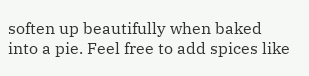soften up beautifully when baked into a pie. Feel free to add spices like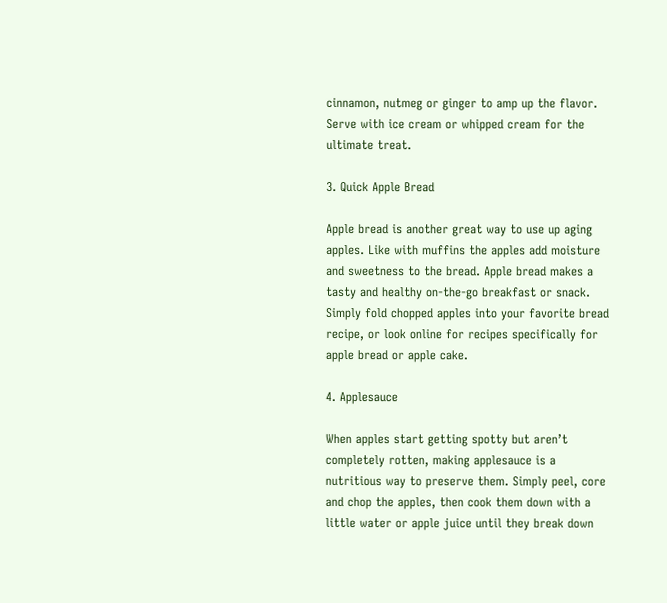cinnamon, nutmeg or ginger to amp up the flavor. Serve with ice cream or whipped cream for the ultimate treat.

3. Quick Apple Bread

Apple bread is another great way to use up aging apples. Like with muffins the apples add moisture and sweetness to the bread. Apple bread makes a tasty and healthy on-the-go breakfast or snack. Simply fold chopped apples into your favorite bread recipe, or look online for recipes specifically for apple bread or apple cake.

4. Applesauce

When apples start getting spotty but aren’t completely rotten, making applesauce is a nutritious way to preserve them. Simply peel, core and chop the apples, then cook them down with a little water or apple juice until they break down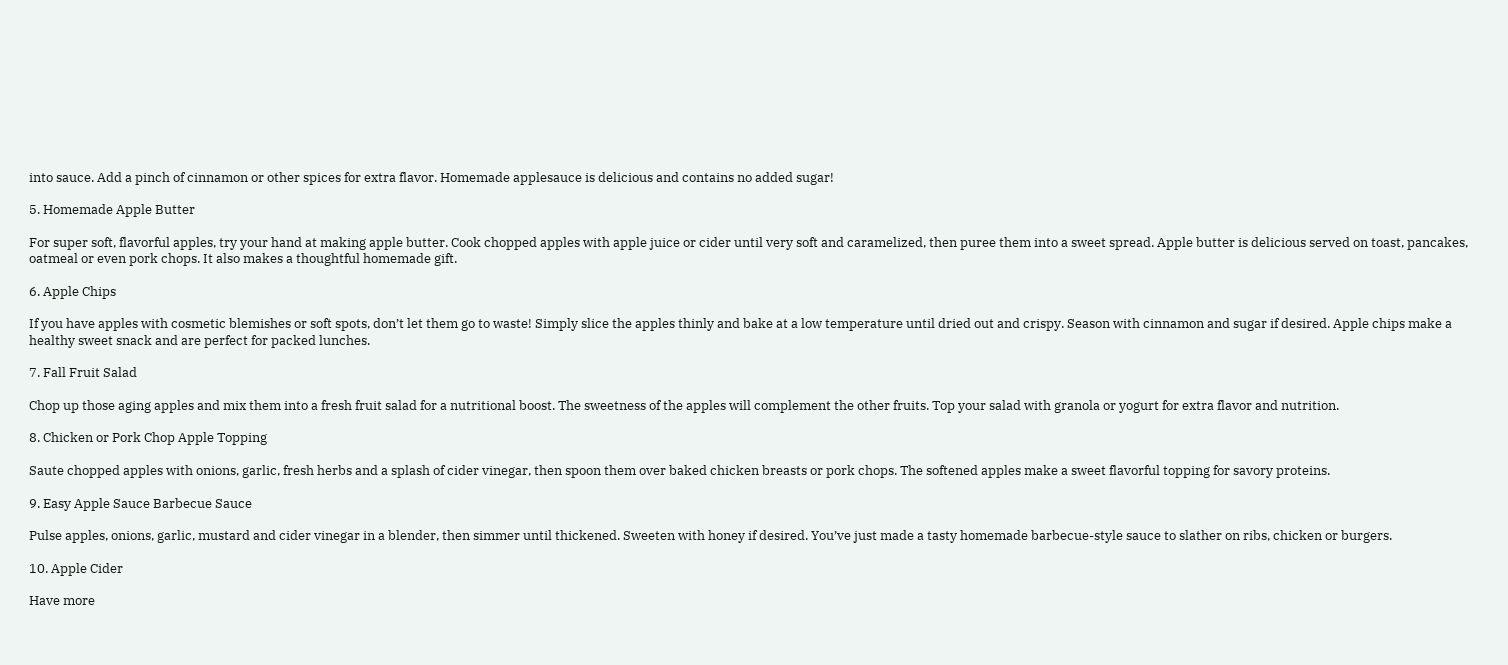into sauce. Add a pinch of cinnamon or other spices for extra flavor. Homemade applesauce is delicious and contains no added sugar!

5. Homemade Apple Butter

For super soft, flavorful apples, try your hand at making apple butter. Cook chopped apples with apple juice or cider until very soft and caramelized, then puree them into a sweet spread. Apple butter is delicious served on toast, pancakes, oatmeal or even pork chops. It also makes a thoughtful homemade gift.

6. Apple Chips

If you have apples with cosmetic blemishes or soft spots, don’t let them go to waste! Simply slice the apples thinly and bake at a low temperature until dried out and crispy. Season with cinnamon and sugar if desired. Apple chips make a healthy sweet snack and are perfect for packed lunches.

7. Fall Fruit Salad

Chop up those aging apples and mix them into a fresh fruit salad for a nutritional boost. The sweetness of the apples will complement the other fruits. Top your salad with granola or yogurt for extra flavor and nutrition.

8. Chicken or Pork Chop Apple Topping

Saute chopped apples with onions, garlic, fresh herbs and a splash of cider vinegar, then spoon them over baked chicken breasts or pork chops. The softened apples make a sweet flavorful topping for savory proteins.

9. Easy Apple Sauce Barbecue Sauce

Pulse apples, onions, garlic, mustard and cider vinegar in a blender, then simmer until thickened. Sweeten with honey if desired. You’ve just made a tasty homemade barbecue-style sauce to slather on ribs, chicken or burgers.

10. Apple Cider

Have more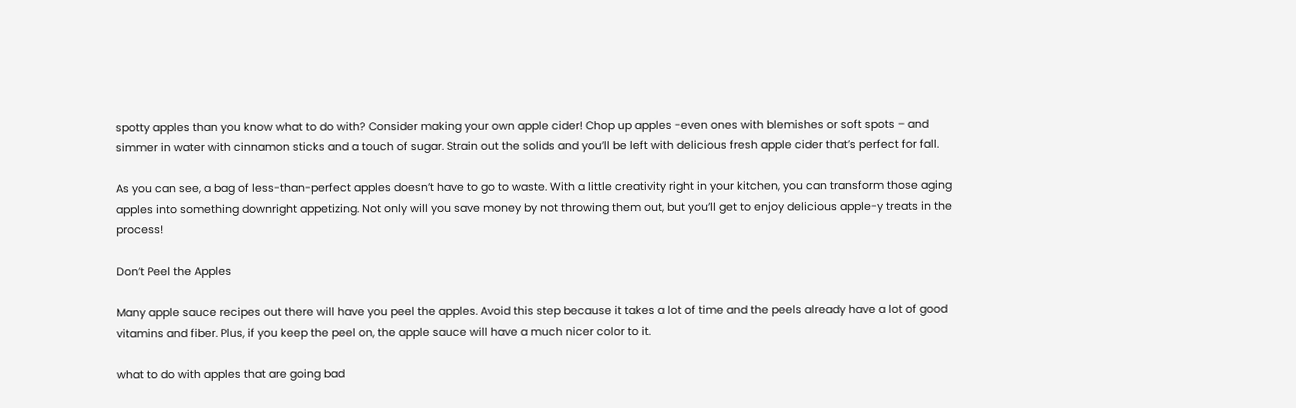spotty apples than you know what to do with? Consider making your own apple cider! Chop up apples -even ones with blemishes or soft spots – and simmer in water with cinnamon sticks and a touch of sugar. Strain out the solids and you’ll be left with delicious fresh apple cider that’s perfect for fall.

As you can see, a bag of less-than-perfect apples doesn’t have to go to waste. With a little creativity right in your kitchen, you can transform those aging apples into something downright appetizing. Not only will you save money by not throwing them out, but you’ll get to enjoy delicious apple-y treats in the process!

Don’t Peel the Apples

Many apple sauce recipes out there will have you peel the apples. Avoid this step because it takes a lot of time and the peels already have a lot of good vitamins and fiber. Plus, if you keep the peel on, the apple sauce will have a much nicer color to it.

what to do with apples that are going bad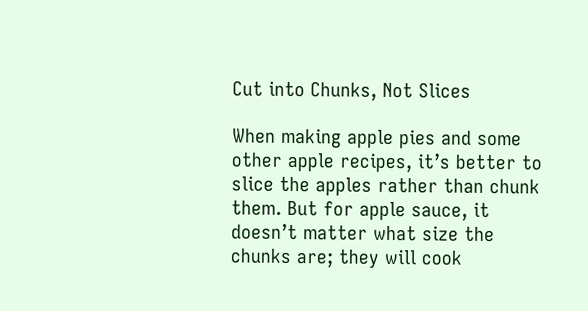Cut into Chunks, Not Slices

When making apple pies and some other apple recipes, it’s better to slice the apples rather than chunk them. But for apple sauce, it doesn’t matter what size the chunks are; they will cook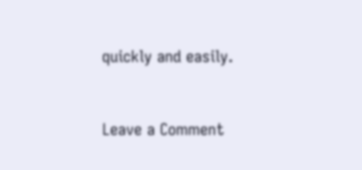quickly and easily.


Leave a Comment